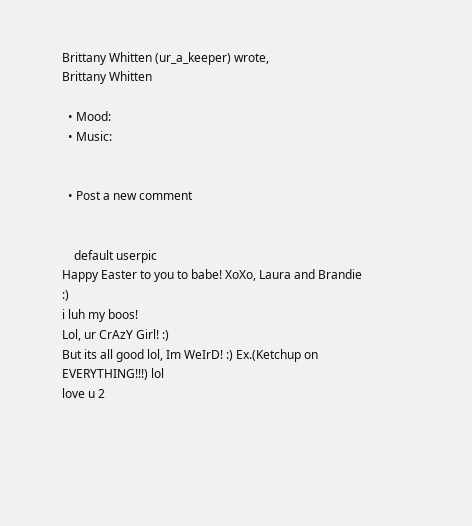Brittany Whitten (ur_a_keeper) wrote,
Brittany Whitten

  • Mood:
  • Music:


  • Post a new comment


    default userpic
Happy Easter to you to babe! XoXo, Laura and Brandie :)
i luh my boos!
Lol, ur CrAzY Girl! :)
But its all good lol, Im WeIrD! :) Ex.(Ketchup on EVERYTHING!!!) lol
love u 2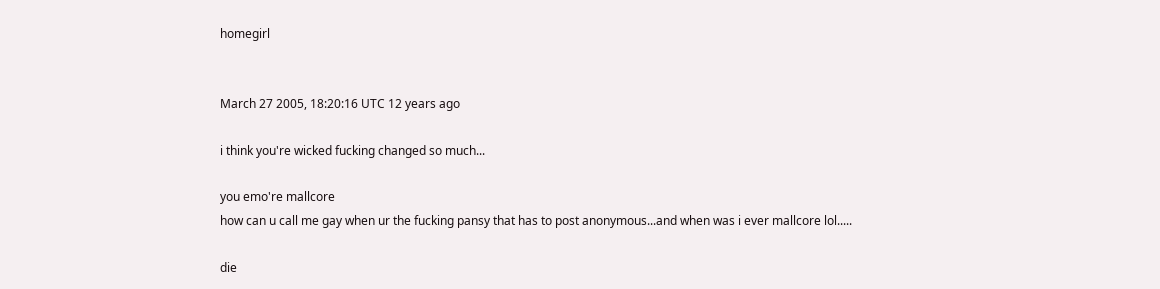homegirl


March 27 2005, 18:20:16 UTC 12 years ago

i think you're wicked fucking changed so much...

you emo're mallcore
how can u call me gay when ur the fucking pansy that has to post anonymous...and when was i ever mallcore lol.....

die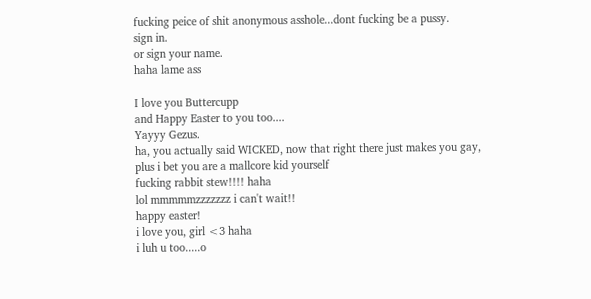fucking peice of shit anonymous asshole...dont fucking be a pussy.
sign in.
or sign your name.
haha lame ass

I love you Buttercupp
and Happy Easter to you too....
Yayyy Gezus.
ha, you actually said WICKED, now that right there just makes you gay, plus i bet you are a mallcore kid yourself
fucking rabbit stew!!!! haha
lol mmmmmzzzzzzz i can't wait!!
happy easter!
i love you, girl <3 haha
i luh u too.....o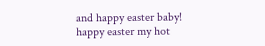and happy easter baby!
happy easter my hot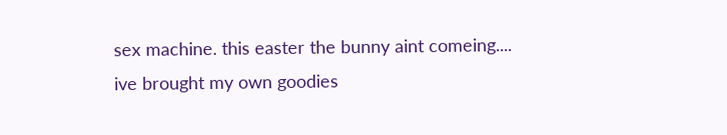sex machine. this easter the bunny aint comeing....
ive brought my own goodies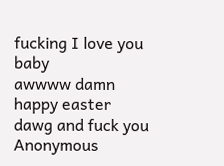fucking I love you baby
awwww damn happy easter dawg and fuck you Anonymous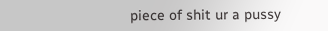piece of shit ur a pussy